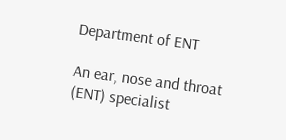Department of ENT

An ear, nose and throat (ENT) specialist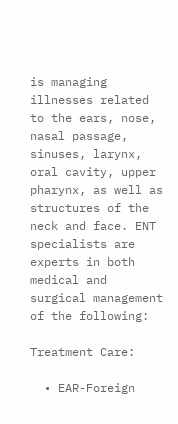is managing illnesses related to the ears, nose, nasal passage, sinuses, larynx, oral cavity, upper pharynx, as well as structures of the neck and face. ENT specialists are experts in both medical and surgical management of the following:

Treatment Care:

  • EAR-Foreign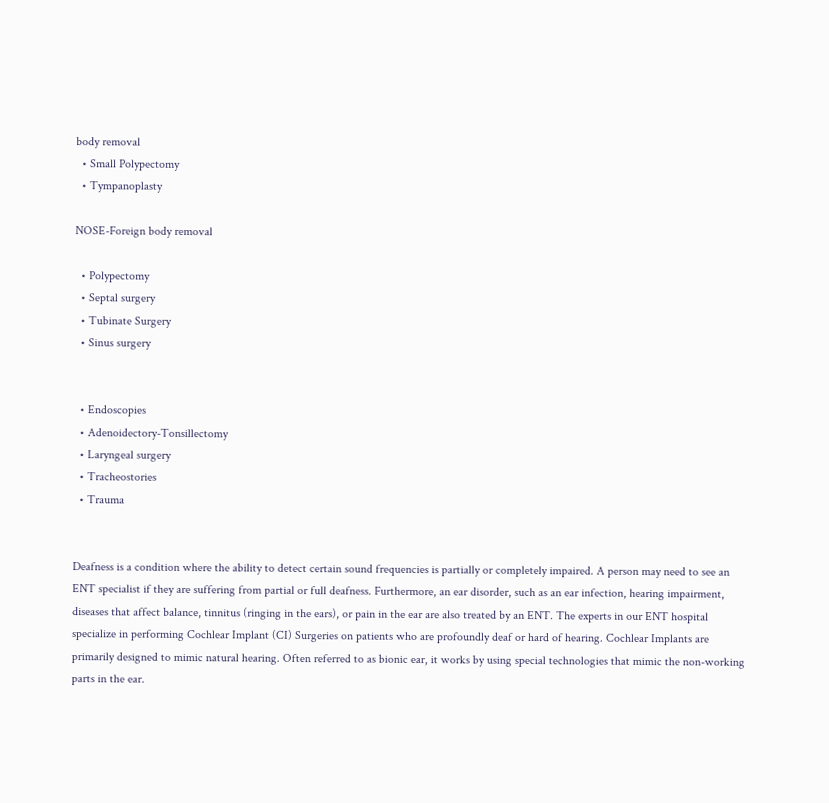body removal
  • Small Polypectomy
  • Tympanoplasty

NOSE-Foreign body removal

  • Polypectomy
  • Septal surgery
  • Tubinate Surgery
  • Sinus surgery


  • Endoscopies
  • Adenoidectory-Tonsillectomy
  • Laryngeal surgery
  • Tracheostories
  • Trauma


Deafness is a condition where the ability to detect certain sound frequencies is partially or completely impaired. A person may need to see an ENT specialist if they are suffering from partial or full deafness. Furthermore, an ear disorder, such as an ear infection, hearing impairment, diseases that affect balance, tinnitus (ringing in the ears), or pain in the ear are also treated by an ENT. The experts in our ENT hospital specialize in performing Cochlear Implant (CI) Surgeries on patients who are profoundly deaf or hard of hearing. Cochlear Implants are primarily designed to mimic natural hearing. Often referred to as bionic ear, it works by using special technologies that mimic the non-working parts in the ear.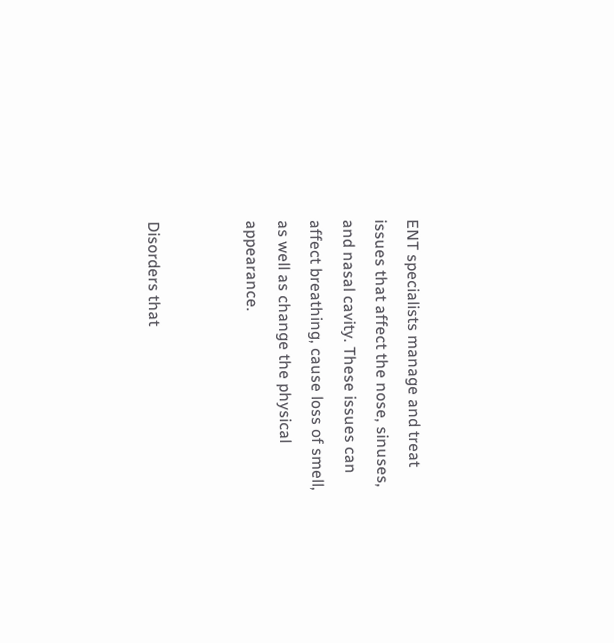ENT specialists manage and treat issues that affect the nose, sinuses, and nasal cavity. These issues can affect breathing, cause loss of smell, as well as change the physical appearance.


Disorders that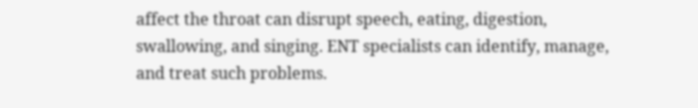affect the throat can disrupt speech, eating, digestion, swallowing, and singing. ENT specialists can identify, manage, and treat such problems.